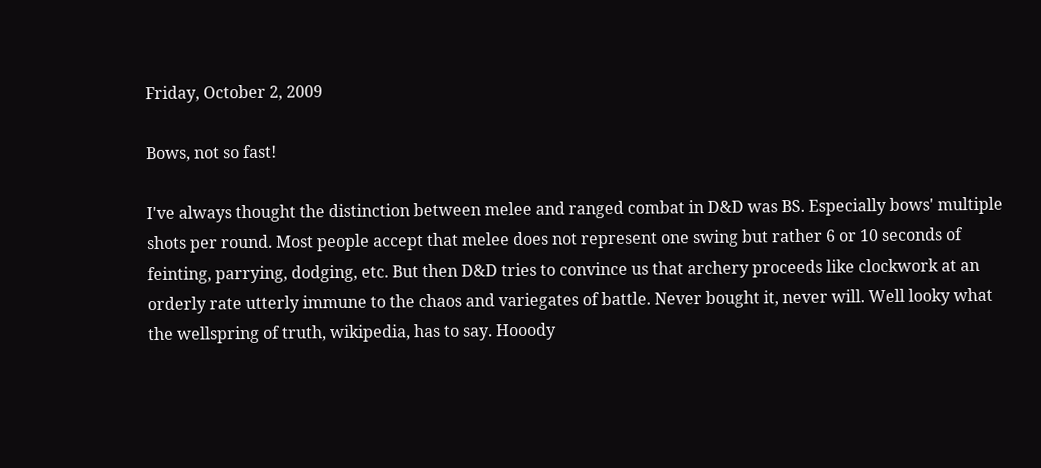Friday, October 2, 2009

Bows, not so fast!

I've always thought the distinction between melee and ranged combat in D&D was BS. Especially bows' multiple shots per round. Most people accept that melee does not represent one swing but rather 6 or 10 seconds of feinting, parrying, dodging, etc. But then D&D tries to convince us that archery proceeds like clockwork at an orderly rate utterly immune to the chaos and variegates of battle. Never bought it, never will. Well looky what the wellspring of truth, wikipedia, has to say. Hooody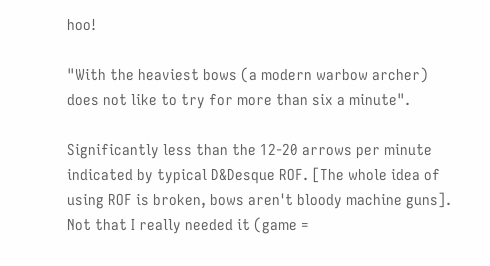hoo!

"With the heaviest bows (a modern warbow archer) does not like to try for more than six a minute".

Significantly less than the 12-20 arrows per minute indicated by typical D&Desque ROF. [The whole idea of using ROF is broken, bows aren't bloody machine guns]. Not that I really needed it (game =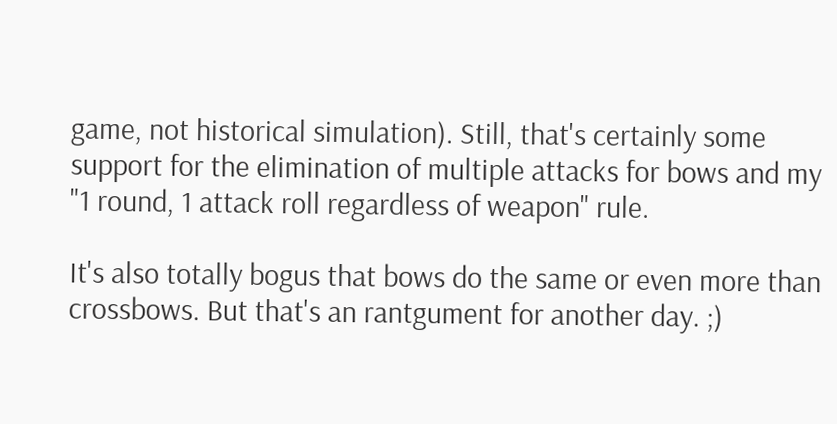game, not historical simulation). Still, that's certainly some support for the elimination of multiple attacks for bows and my "1 round, 1 attack roll regardless of weapon" rule.

It's also totally bogus that bows do the same or even more than crossbows. But that's an rantgument for another day. ;)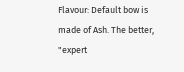Flavour: Default bow is made of Ash. The better, "expert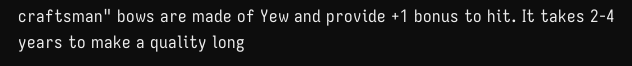craftsman" bows are made of Yew and provide +1 bonus to hit. It takes 2-4 years to make a quality long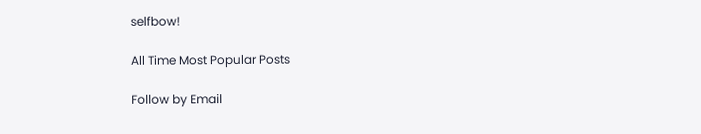selfbow!

All Time Most Popular Posts

Follow by Email